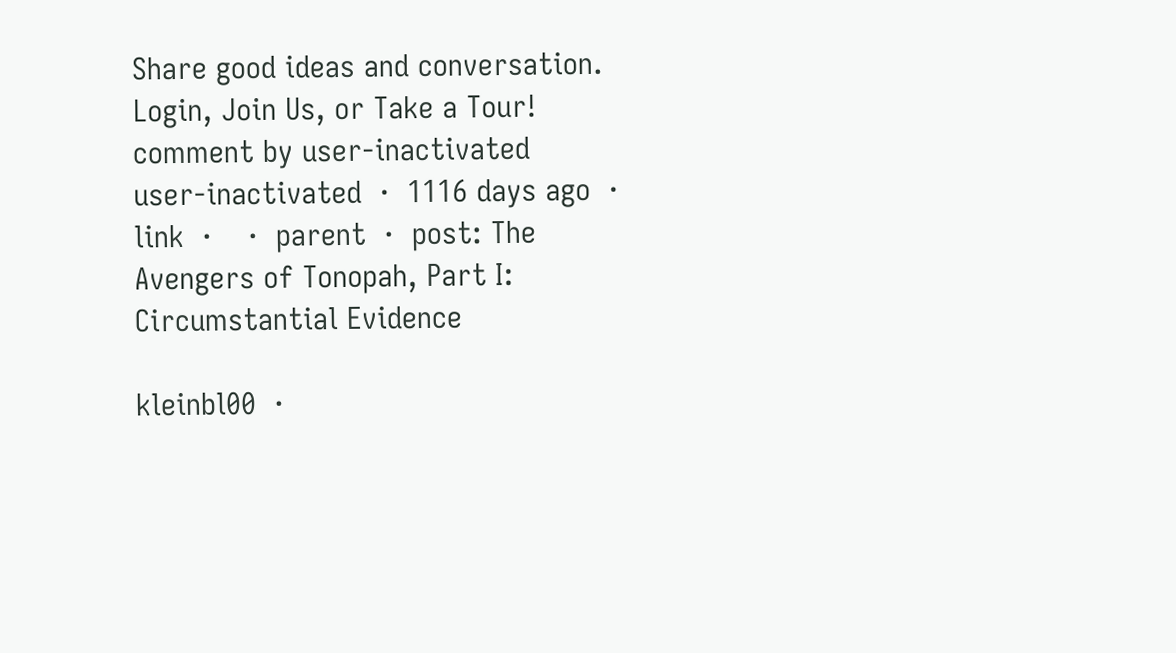Share good ideas and conversation.   Login, Join Us, or Take a Tour!
comment by user-inactivated
user-inactivated  ·  1116 days ago  ·  link  ·    ·  parent  ·  post: The Avengers of Tonopah, Part I: Circumstantial Evidence

kleinbl00  ·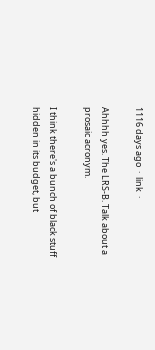1116 days ago  ·  link  ·

Ahhhh yes. The LRS-B. Talk about a prosaic acronym.

I think there's a bunch of black stuff hidden in its budget, but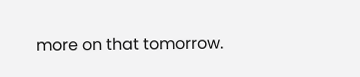more on that tomorrow.